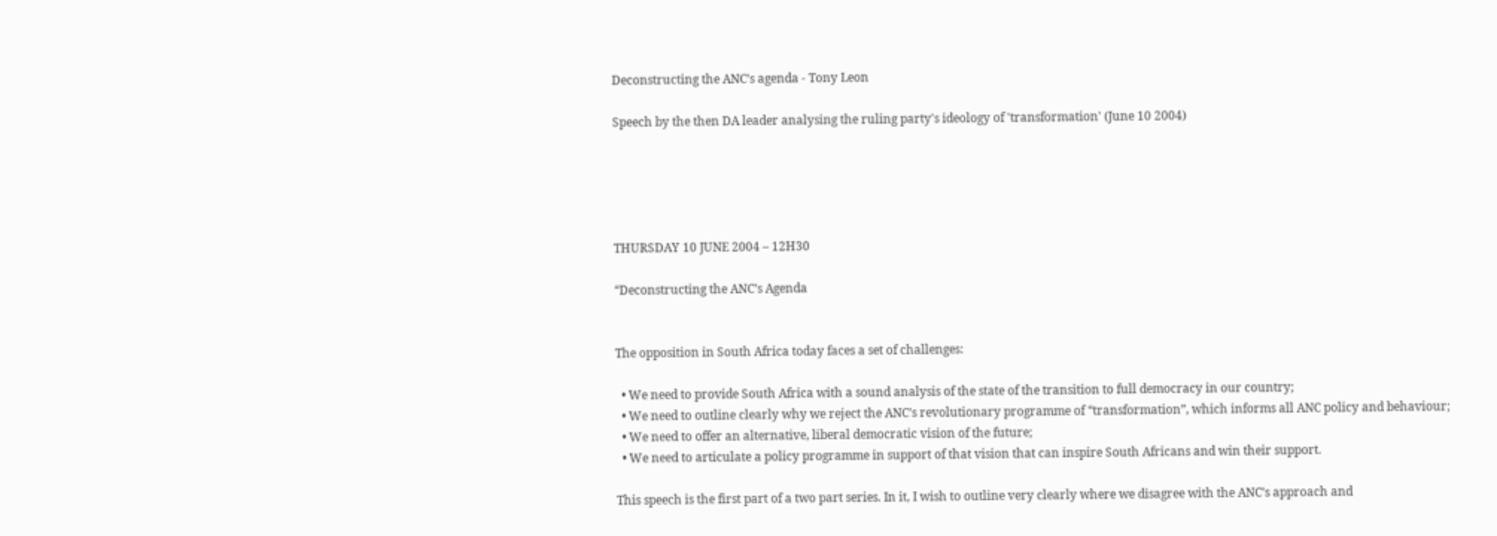Deconstructing the ANC’s agenda - Tony Leon

Speech by the then DA leader analysing the ruling party's ideology of 'transformation' (June 10 2004)





THURSDAY 10 JUNE 2004 – 12H30

“Deconstructing the ANC’s Agenda


The opposition in South Africa today faces a set of challenges:

  • We need to provide South Africa with a sound analysis of the state of the transition to full democracy in our country;
  • We need to outline clearly why we reject the ANC’s revolutionary programme of “transformation”, which informs all ANC policy and behaviour;
  • We need to offer an alternative, liberal democratic vision of the future;
  • We need to articulate a policy programme in support of that vision that can inspire South Africans and win their support.

This speech is the first part of a two part series. In it, I wish to outline very clearly where we disagree with the ANC’s approach and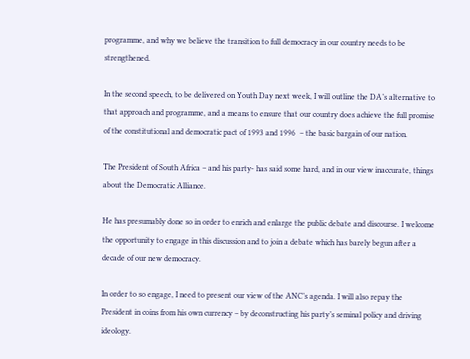programme, and why we believe the transition to full democracy in our country needs to be strengthened.

In the second speech, to be delivered on Youth Day next week, I will outline the DA’s alternative to that approach and programme, and a means to ensure that our country does achieve the full promise of the constitutional and democratic pact of 1993 and 1996  – the basic bargain of our nation.

The President of South Africa – and his party- has said some hard, and in our view inaccurate, things about the Democratic Alliance.

He has presumably done so in order to enrich and enlarge the public debate and discourse. I welcome the opportunity to engage in this discussion and to join a debate which has barely begun after a decade of our new democracy.

In order to so engage, I need to present our view of the ANC’s agenda. I will also repay the President in coins from his own currency – by deconstructing his party’s seminal policy and driving ideology.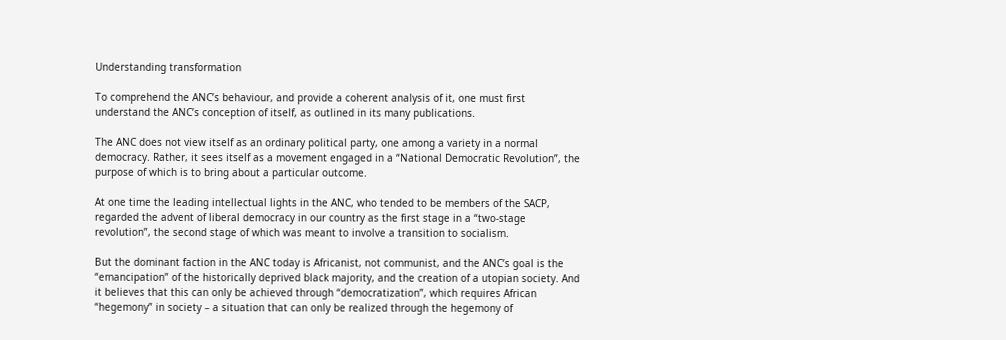Understanding transformation

To comprehend the ANC’s behaviour, and provide a coherent analysis of it, one must first understand the ANC’s conception of itself, as outlined in its many publications.

The ANC does not view itself as an ordinary political party, one among a variety in a normal democracy. Rather, it sees itself as a movement engaged in a “National Democratic Revolution”, the purpose of which is to bring about a particular outcome.

At one time the leading intellectual lights in the ANC, who tended to be members of the SACP, regarded the advent of liberal democracy in our country as the first stage in a “two-stage revolution”, the second stage of which was meant to involve a transition to socialism.

But the dominant faction in the ANC today is Africanist, not communist, and the ANC’s goal is the “emancipation” of the historically deprived black majority, and the creation of a utopian society. And it believes that this can only be achieved through “democratization”, which requires African “hegemony” in society – a situation that can only be realized through the hegemony of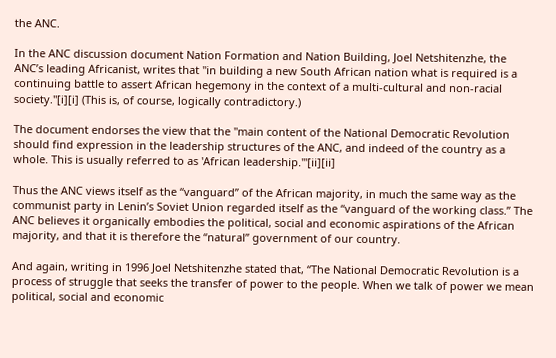the ANC.

In the ANC discussion document Nation Formation and Nation Building, Joel Netshitenzhe, the ANC’s leading Africanist, writes that "in building a new South African nation what is required is a continuing battle to assert African hegemony in the context of a multi-cultural and non-racial society."[i][i] (This is, of course, logically contradictory.)

The document endorses the view that the "main content of the National Democratic Revolution should find expression in the leadership structures of the ANC, and indeed of the country as a whole. This is usually referred to as 'African leadership.'"[ii][ii]

Thus the ANC views itself as the “vanguard” of the African majority, in much the same way as the communist party in Lenin’s Soviet Union regarded itself as the “vanguard of the working class.” The ANC believes it organically embodies the political, social and economic aspirations of the African majority, and that it is therefore the “natural” government of our country.

And again, writing in 1996 Joel Netshitenzhe stated that, “The National Democratic Revolution is a process of struggle that seeks the transfer of power to the people. When we talk of power we mean political, social and economic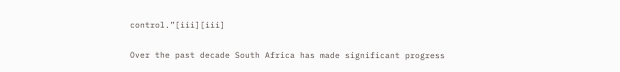control.”[iii][iii]

Over the past decade South Africa has made significant progress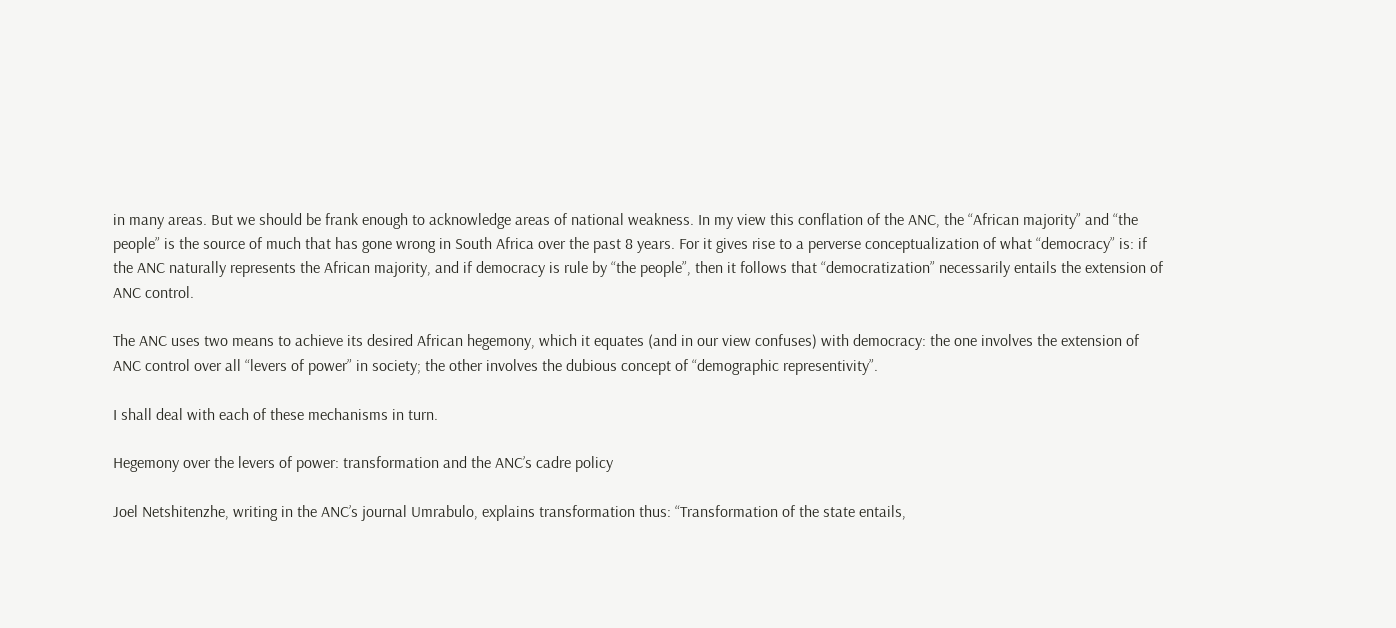in many areas. But we should be frank enough to acknowledge areas of national weakness. In my view this conflation of the ANC, the “African majority” and “the people” is the source of much that has gone wrong in South Africa over the past 8 years. For it gives rise to a perverse conceptualization of what “democracy” is: if the ANC naturally represents the African majority, and if democracy is rule by “the people”, then it follows that “democratization” necessarily entails the extension of ANC control.

The ANC uses two means to achieve its desired African hegemony, which it equates (and in our view confuses) with democracy: the one involves the extension of ANC control over all “levers of power” in society; the other involves the dubious concept of “demographic representivity”.

I shall deal with each of these mechanisms in turn.

Hegemony over the levers of power: transformation and the ANC’s cadre policy

Joel Netshitenzhe, writing in the ANC’s journal Umrabulo, explains transformation thus: “Transformation of the state entails,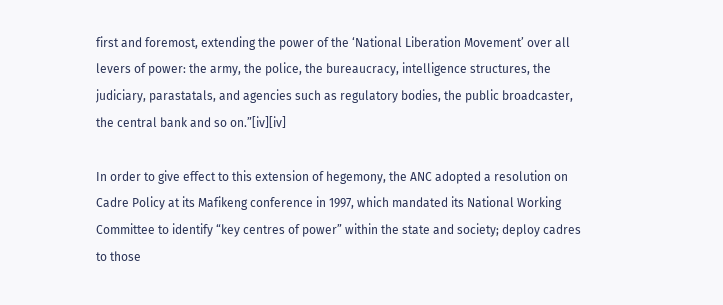first and foremost, extending the power of the ‘National Liberation Movement’ over all levers of power: the army, the police, the bureaucracy, intelligence structures, the judiciary, parastatals, and agencies such as regulatory bodies, the public broadcaster, the central bank and so on.”[iv][iv]

In order to give effect to this extension of hegemony, the ANC adopted a resolution on Cadre Policy at its Mafikeng conference in 1997, which mandated its National Working Committee to identify “key centres of power” within the state and society; deploy cadres to those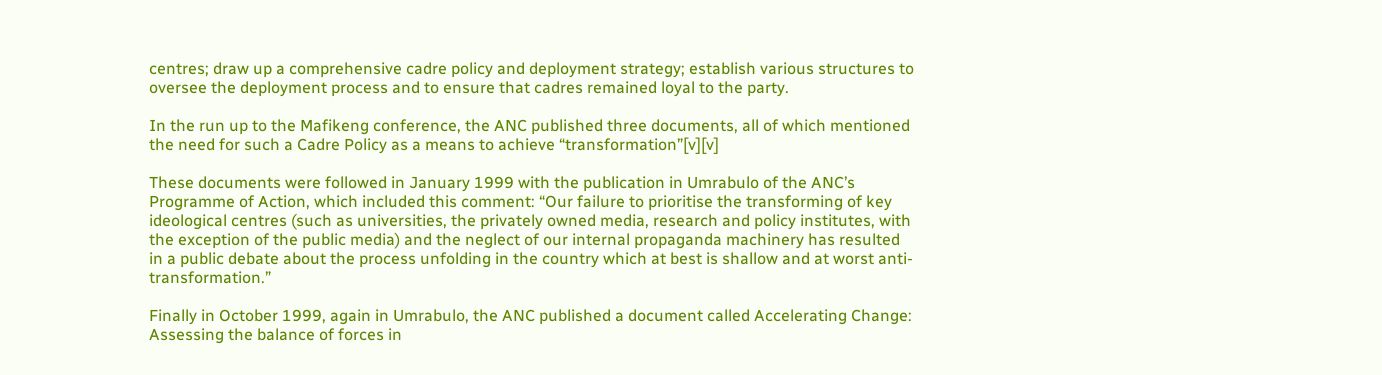centres; draw up a comprehensive cadre policy and deployment strategy; establish various structures to oversee the deployment process and to ensure that cadres remained loyal to the party.

In the run up to the Mafikeng conference, the ANC published three documents, all of which mentioned the need for such a Cadre Policy as a means to achieve “transformation”[v][v]

These documents were followed in January 1999 with the publication in Umrabulo of the ANC’s Programme of Action, which included this comment: “Our failure to prioritise the transforming of key ideological centres (such as universities, the privately owned media, research and policy institutes, with the exception of the public media) and the neglect of our internal propaganda machinery has resulted in a public debate about the process unfolding in the country which at best is shallow and at worst anti-transformation.”

Finally in October 1999, again in Umrabulo, the ANC published a document called Accelerating Change: Assessing the balance of forces in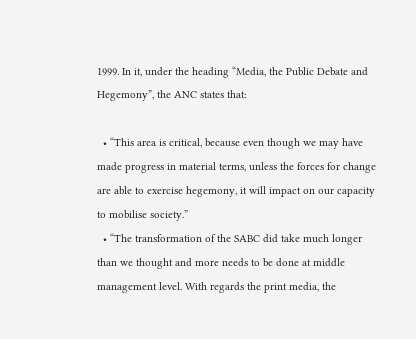1999. In it, under the heading “Media, the Public Debate and Hegemony”, the ANC states that:

  • “This area is critical, because even though we may have made progress in material terms, unless the forces for change are able to exercise hegemony, it will impact on our capacity to mobilise society.”
  • “The transformation of the SABC did take much longer than we thought and more needs to be done at middle management level. With regards the print media, the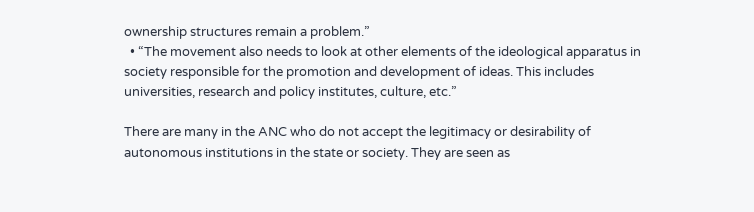ownership structures remain a problem.”
  • “The movement also needs to look at other elements of the ideological apparatus in society responsible for the promotion and development of ideas. This includes universities, research and policy institutes, culture, etc.”

There are many in the ANC who do not accept the legitimacy or desirability of autonomous institutions in the state or society. They are seen as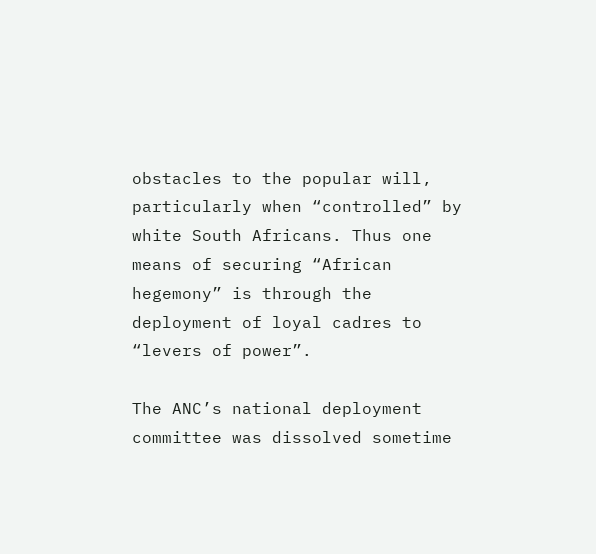obstacles to the popular will, particularly when “controlled” by white South Africans. Thus one means of securing “African hegemony” is through the deployment of loyal cadres to “levers of power”.

The ANC’s national deployment committee was dissolved sometime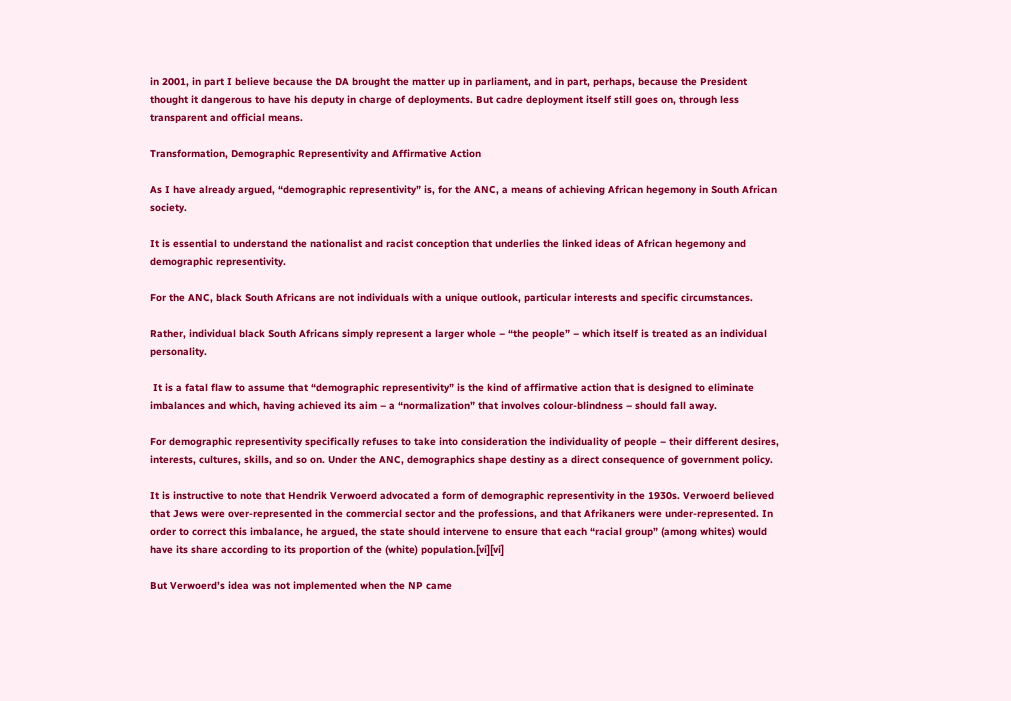in 2001, in part I believe because the DA brought the matter up in parliament, and in part, perhaps, because the President thought it dangerous to have his deputy in charge of deployments. But cadre deployment itself still goes on, through less transparent and official means.

Transformation, Demographic Representivity and Affirmative Action

As I have already argued, “demographic representivity” is, for the ANC, a means of achieving African hegemony in South African society.

It is essential to understand the nationalist and racist conception that underlies the linked ideas of African hegemony and demographic representivity.

For the ANC, black South Africans are not individuals with a unique outlook, particular interests and specific circumstances.

Rather, individual black South Africans simply represent a larger whole – “the people” – which itself is treated as an individual personality.

 It is a fatal flaw to assume that “demographic representivity” is the kind of affirmative action that is designed to eliminate imbalances and which, having achieved its aim – a “normalization” that involves colour-blindness – should fall away.

For demographic representivity specifically refuses to take into consideration the individuality of people – their different desires, interests, cultures, skills, and so on. Under the ANC, demographics shape destiny as a direct consequence of government policy.

It is instructive to note that Hendrik Verwoerd advocated a form of demographic representivity in the 1930s. Verwoerd believed that Jews were over-represented in the commercial sector and the professions, and that Afrikaners were under-represented. In order to correct this imbalance, he argued, the state should intervene to ensure that each “racial group” (among whites) would have its share according to its proportion of the (white) population.[vi][vi]

But Verwoerd’s idea was not implemented when the NP came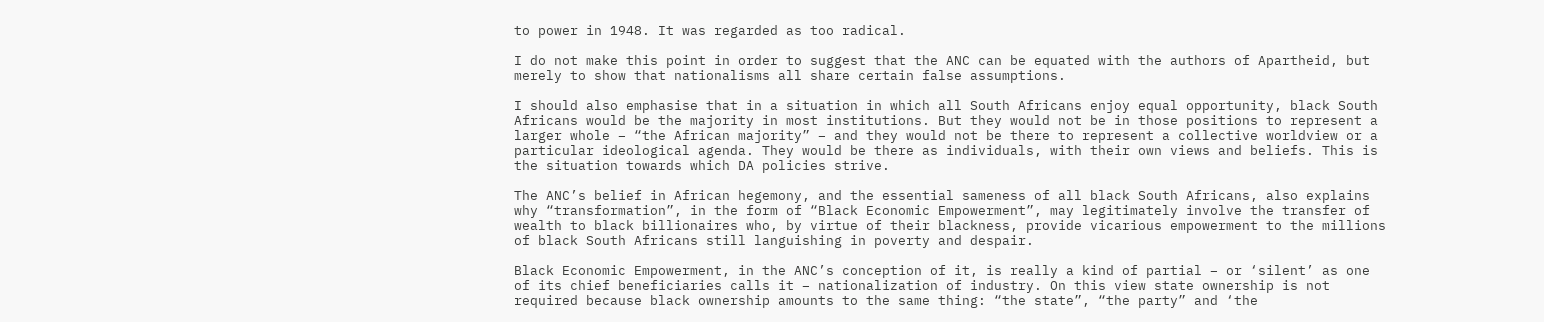to power in 1948. It was regarded as too radical.

I do not make this point in order to suggest that the ANC can be equated with the authors of Apartheid, but merely to show that nationalisms all share certain false assumptions.

I should also emphasise that in a situation in which all South Africans enjoy equal opportunity, black South Africans would be the majority in most institutions. But they would not be in those positions to represent a larger whole – “the African majority” – and they would not be there to represent a collective worldview or a particular ideological agenda. They would be there as individuals, with their own views and beliefs. This is the situation towards which DA policies strive.

The ANC’s belief in African hegemony, and the essential sameness of all black South Africans, also explains why “transformation”, in the form of “Black Economic Empowerment”, may legitimately involve the transfer of wealth to black billionaires who, by virtue of their blackness, provide vicarious empowerment to the millions of black South Africans still languishing in poverty and despair.

Black Economic Empowerment, in the ANC’s conception of it, is really a kind of partial – or ‘silent’ as one of its chief beneficiaries calls it – nationalization of industry. On this view state ownership is not required because black ownership amounts to the same thing: “the state”, “the party” and ‘the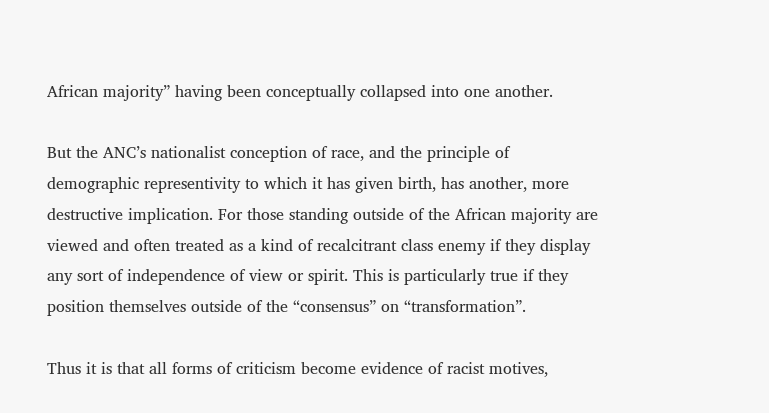African majority” having been conceptually collapsed into one another.

But the ANC’s nationalist conception of race, and the principle of demographic representivity to which it has given birth, has another, more destructive implication. For those standing outside of the African majority are viewed and often treated as a kind of recalcitrant class enemy if they display any sort of independence of view or spirit. This is particularly true if they position themselves outside of the “consensus” on “transformation”.

Thus it is that all forms of criticism become evidence of racist motives,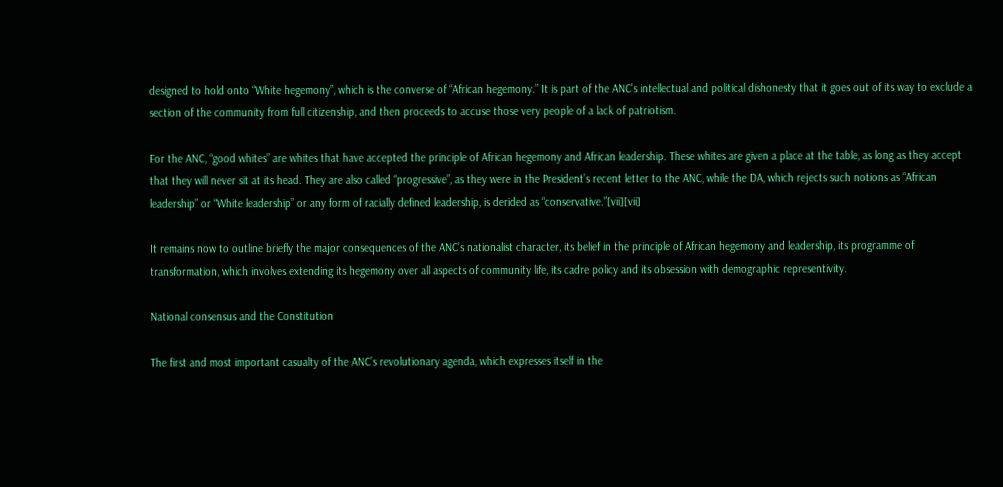designed to hold onto “White hegemony”, which is the converse of “African hegemony.” It is part of the ANC’s intellectual and political dishonesty that it goes out of its way to exclude a section of the community from full citizenship, and then proceeds to accuse those very people of a lack of patriotism.

For the ANC, “good whites” are whites that have accepted the principle of African hegemony and African leadership. These whites are given a place at the table, as long as they accept that they will never sit at its head. They are also called “progressive”, as they were in the President’s recent letter to the ANC, while the DA, which rejects such notions as “African leadership” or “White leadership” or any form of racially defined leadership, is derided as “conservative.”[vii][vii]

It remains now to outline briefly the major consequences of the ANC’s nationalist character, its belief in the principle of African hegemony and leadership, its programme of transformation, which involves extending its hegemony over all aspects of community life, its cadre policy and its obsession with demographic representivity.

National consensus and the Constitution

The first and most important casualty of the ANC’s revolutionary agenda, which expresses itself in the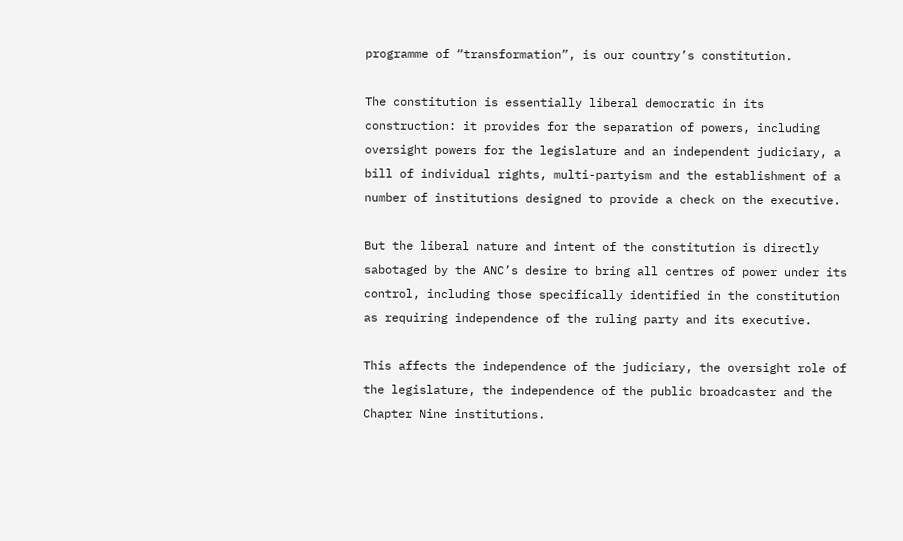programme of “transformation”, is our country’s constitution.

The constitution is essentially liberal democratic in its construction: it provides for the separation of powers, including oversight powers for the legislature and an independent judiciary, a bill of individual rights, multi-partyism and the establishment of a number of institutions designed to provide a check on the executive.

But the liberal nature and intent of the constitution is directly sabotaged by the ANC’s desire to bring all centres of power under its control, including those specifically identified in the constitution as requiring independence of the ruling party and its executive.

This affects the independence of the judiciary, the oversight role of the legislature, the independence of the public broadcaster and the Chapter Nine institutions.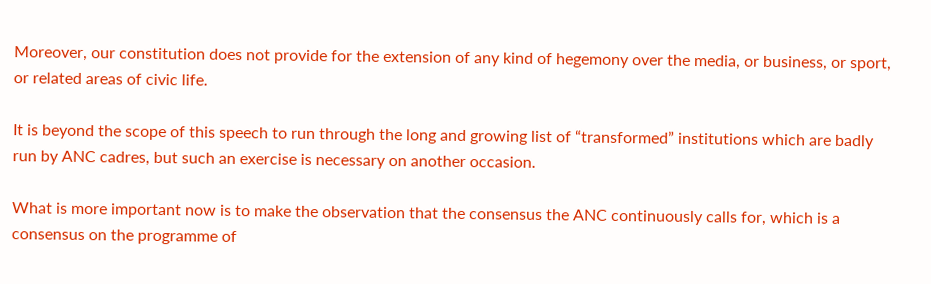Moreover, our constitution does not provide for the extension of any kind of hegemony over the media, or business, or sport, or related areas of civic life.

It is beyond the scope of this speech to run through the long and growing list of “transformed” institutions which are badly run by ANC cadres, but such an exercise is necessary on another occasion.

What is more important now is to make the observation that the consensus the ANC continuously calls for, which is a consensus on the programme of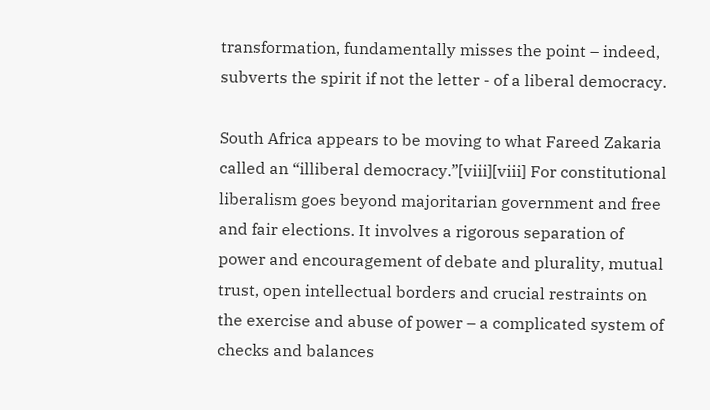transformation, fundamentally misses the point – indeed, subverts the spirit if not the letter - of a liberal democracy.

South Africa appears to be moving to what Fareed Zakaria called an “illiberal democracy.”[viii][viii] For constitutional liberalism goes beyond majoritarian government and free and fair elections. It involves a rigorous separation of power and encouragement of debate and plurality, mutual trust, open intellectual borders and crucial restraints on the exercise and abuse of power – a complicated system of checks and balances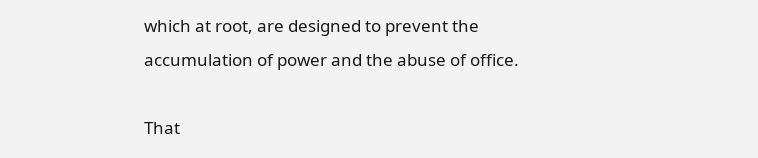which at root, are designed to prevent the accumulation of power and the abuse of office.

That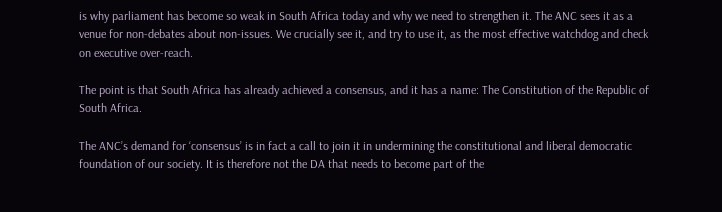is why parliament has become so weak in South Africa today and why we need to strengthen it. The ANC sees it as a venue for non-debates about non-issues. We crucially see it, and try to use it, as the most effective watchdog and check on executive over-reach.

The point is that South Africa has already achieved a consensus, and it has a name: The Constitution of the Republic of South Africa.

The ANC’s demand for ‘consensus’ is in fact a call to join it in undermining the constitutional and liberal democratic foundation of our society. It is therefore not the DA that needs to become part of the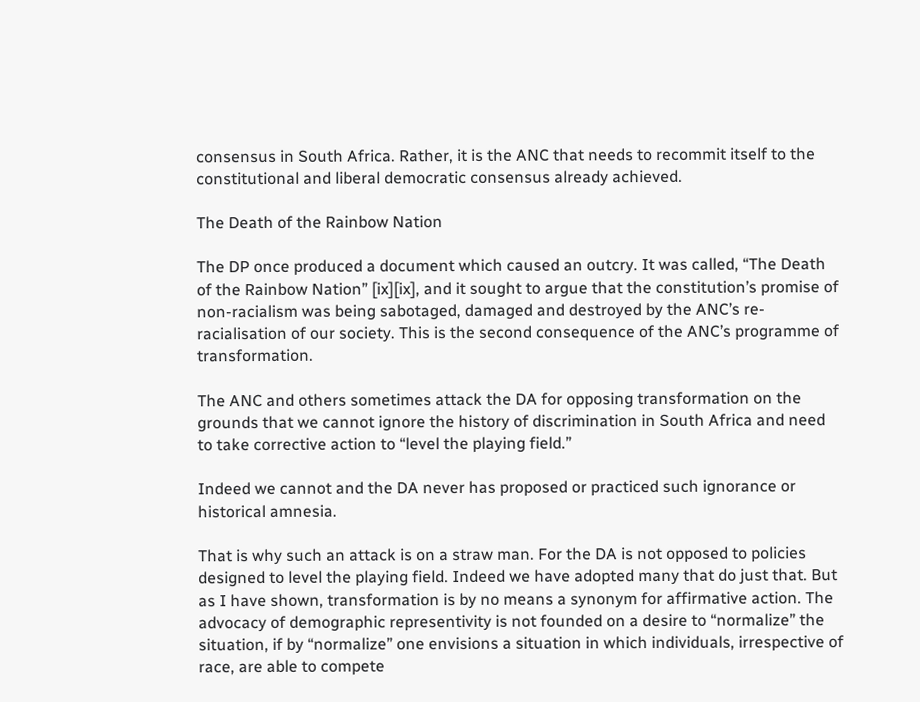consensus in South Africa. Rather, it is the ANC that needs to recommit itself to the constitutional and liberal democratic consensus already achieved.

The Death of the Rainbow Nation

The DP once produced a document which caused an outcry. It was called, “The Death of the Rainbow Nation” [ix][ix], and it sought to argue that the constitution’s promise of non-racialism was being sabotaged, damaged and destroyed by the ANC’s re-racialisation of our society. This is the second consequence of the ANC’s programme of transformation.

The ANC and others sometimes attack the DA for opposing transformation on the grounds that we cannot ignore the history of discrimination in South Africa and need to take corrective action to “level the playing field.”

Indeed we cannot and the DA never has proposed or practiced such ignorance or historical amnesia.

That is why such an attack is on a straw man. For the DA is not opposed to policies designed to level the playing field. Indeed we have adopted many that do just that. But as I have shown, transformation is by no means a synonym for affirmative action. The advocacy of demographic representivity is not founded on a desire to “normalize” the situation, if by “normalize” one envisions a situation in which individuals, irrespective of race, are able to compete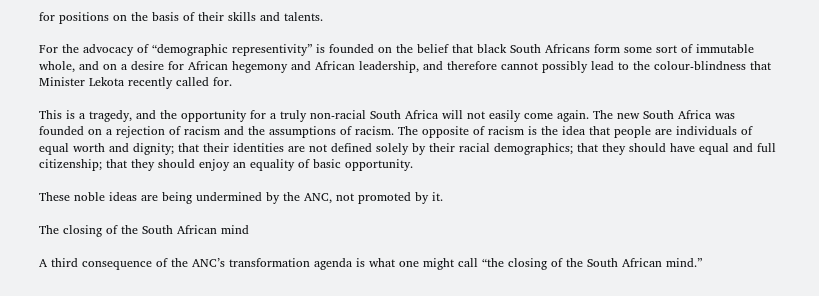for positions on the basis of their skills and talents.

For the advocacy of “demographic representivity” is founded on the belief that black South Africans form some sort of immutable whole, and on a desire for African hegemony and African leadership, and therefore cannot possibly lead to the colour-blindness that Minister Lekota recently called for.

This is a tragedy, and the opportunity for a truly non-racial South Africa will not easily come again. The new South Africa was founded on a rejection of racism and the assumptions of racism. The opposite of racism is the idea that people are individuals of equal worth and dignity; that their identities are not defined solely by their racial demographics; that they should have equal and full citizenship; that they should enjoy an equality of basic opportunity.

These noble ideas are being undermined by the ANC, not promoted by it.

The closing of the South African mind

A third consequence of the ANC’s transformation agenda is what one might call “the closing of the South African mind.”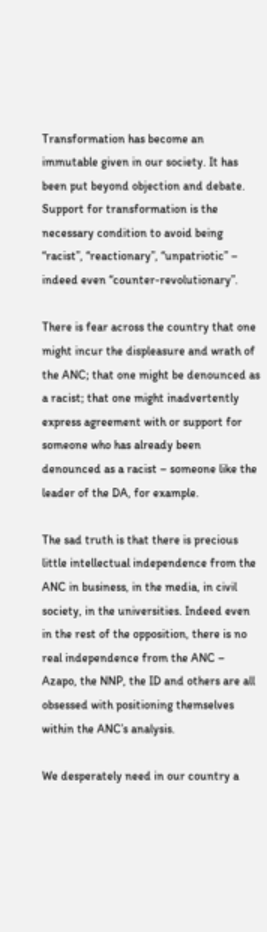Transformation has become an immutable given in our society. It has been put beyond objection and debate. Support for transformation is the necessary condition to avoid being “racist”, “reactionary”, “unpatriotic” – indeed even “counter-revolutionary”.

There is fear across the country that one might incur the displeasure and wrath of the ANC; that one might be denounced as a racist; that one might inadvertently express agreement with or support for someone who has already been denounced as a racist – someone like the leader of the DA, for example.

The sad truth is that there is precious little intellectual independence from the ANC in business, in the media, in civil society, in the universities. Indeed even in the rest of the opposition, there is no real independence from the ANC – Azapo, the NNP, the ID and others are all obsessed with positioning themselves within the ANC’s analysis.

We desperately need in our country a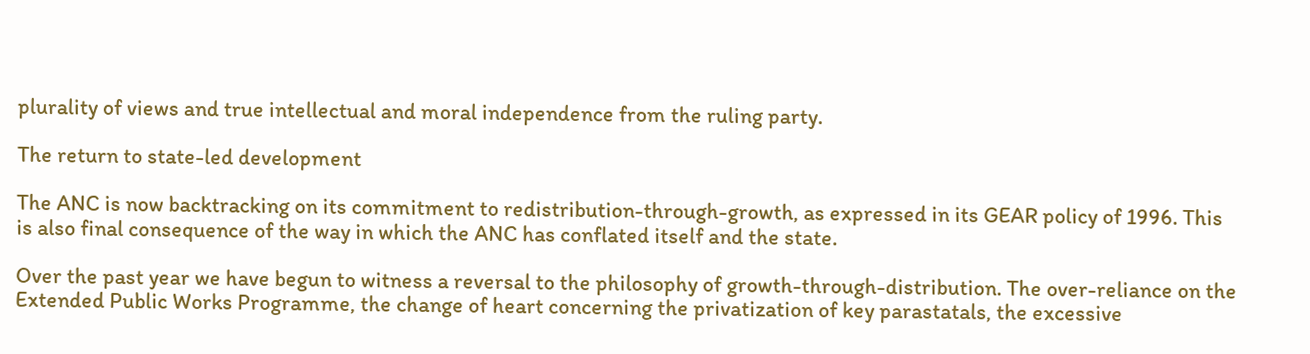plurality of views and true intellectual and moral independence from the ruling party.

The return to state-led development

The ANC is now backtracking on its commitment to redistribution-through-growth, as expressed in its GEAR policy of 1996. This is also final consequence of the way in which the ANC has conflated itself and the state.

Over the past year we have begun to witness a reversal to the philosophy of growth-through-distribution. The over-reliance on the Extended Public Works Programme, the change of heart concerning the privatization of key parastatals, the excessive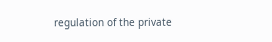regulation of the private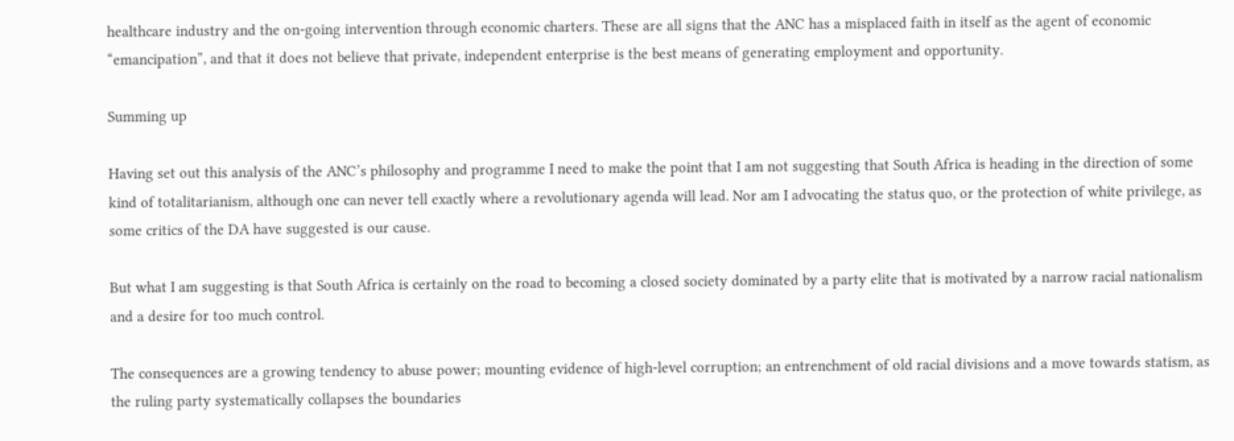healthcare industry and the on-going intervention through economic charters. These are all signs that the ANC has a misplaced faith in itself as the agent of economic “emancipation”, and that it does not believe that private, independent enterprise is the best means of generating employment and opportunity.

Summing up

Having set out this analysis of the ANC’s philosophy and programme I need to make the point that I am not suggesting that South Africa is heading in the direction of some kind of totalitarianism, although one can never tell exactly where a revolutionary agenda will lead. Nor am I advocating the status quo, or the protection of white privilege, as some critics of the DA have suggested is our cause.

But what I am suggesting is that South Africa is certainly on the road to becoming a closed society dominated by a party elite that is motivated by a narrow racial nationalism and a desire for too much control.

The consequences are a growing tendency to abuse power; mounting evidence of high-level corruption; an entrenchment of old racial divisions and a move towards statism, as the ruling party systematically collapses the boundaries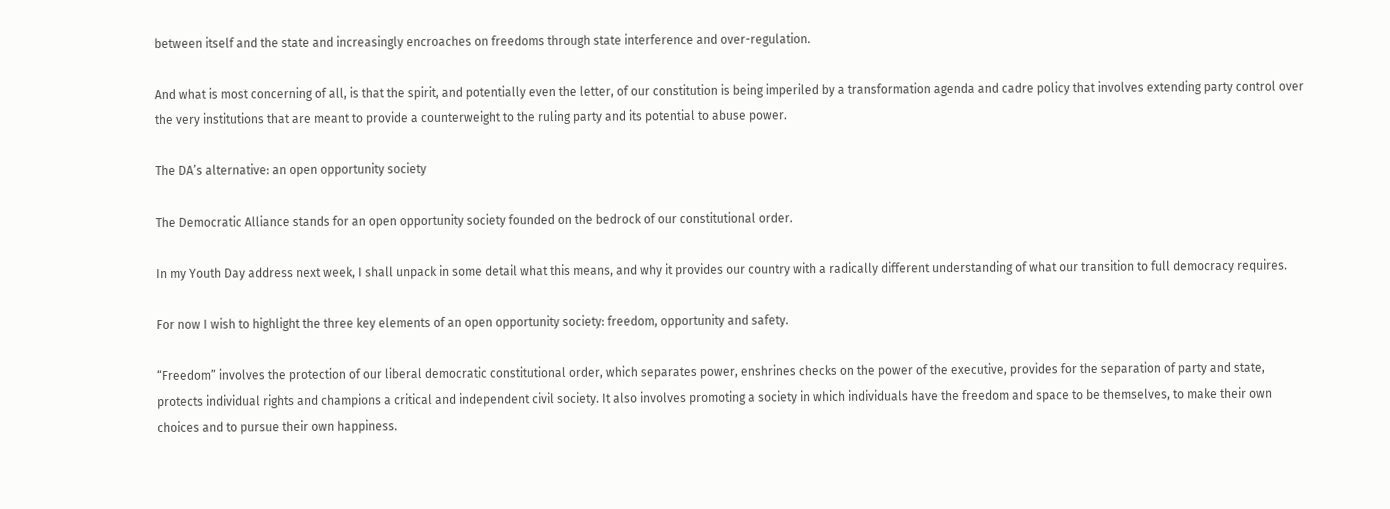between itself and the state and increasingly encroaches on freedoms through state interference and over-regulation.

And what is most concerning of all, is that the spirit, and potentially even the letter, of our constitution is being imperiled by a transformation agenda and cadre policy that involves extending party control over the very institutions that are meant to provide a counterweight to the ruling party and its potential to abuse power.

The DA’s alternative: an open opportunity society

The Democratic Alliance stands for an open opportunity society founded on the bedrock of our constitutional order.

In my Youth Day address next week, I shall unpack in some detail what this means, and why it provides our country with a radically different understanding of what our transition to full democracy requires.

For now I wish to highlight the three key elements of an open opportunity society: freedom, opportunity and safety.

“Freedom” involves the protection of our liberal democratic constitutional order, which separates power, enshrines checks on the power of the executive, provides for the separation of party and state, protects individual rights and champions a critical and independent civil society. It also involves promoting a society in which individuals have the freedom and space to be themselves, to make their own choices and to pursue their own happiness.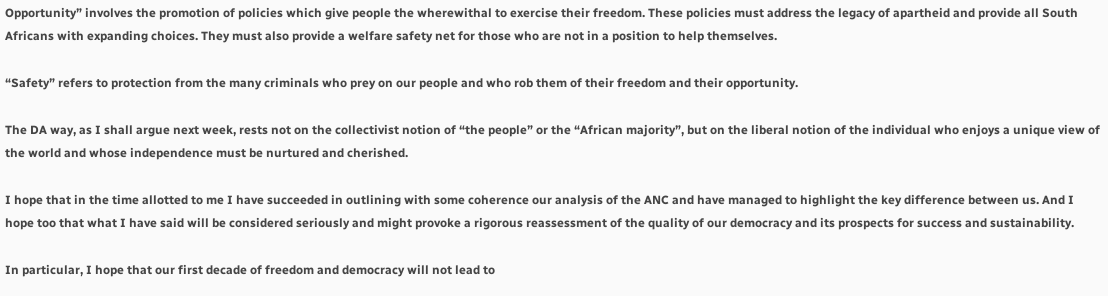Opportunity” involves the promotion of policies which give people the wherewithal to exercise their freedom. These policies must address the legacy of apartheid and provide all South Africans with expanding choices. They must also provide a welfare safety net for those who are not in a position to help themselves.

“Safety” refers to protection from the many criminals who prey on our people and who rob them of their freedom and their opportunity.

The DA way, as I shall argue next week, rests not on the collectivist notion of “the people” or the “African majority”, but on the liberal notion of the individual who enjoys a unique view of the world and whose independence must be nurtured and cherished.

I hope that in the time allotted to me I have succeeded in outlining with some coherence our analysis of the ANC and have managed to highlight the key difference between us. And I hope too that what I have said will be considered seriously and might provoke a rigorous reassessment of the quality of our democracy and its prospects for success and sustainability.

In particular, I hope that our first decade of freedom and democracy will not lead to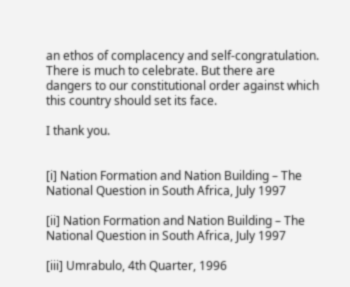an ethos of complacency and self-congratulation. There is much to celebrate. But there are dangers to our constitutional order against which this country should set its face.

I thank you.


[i] Nation Formation and Nation Building – The National Question in South Africa, July 1997

[ii] Nation Formation and Nation Building – The National Question in South Africa, July 1997

[iii] Umrabulo, 4th Quarter, 1996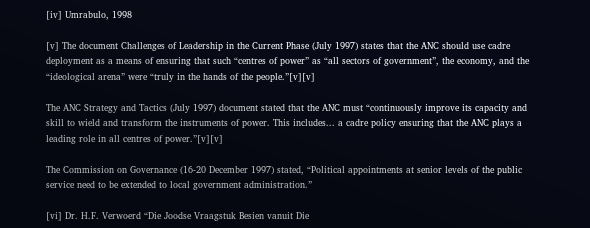[iv] Umrabulo, 1998

[v] The document Challenges of Leadership in the Current Phase (July 1997) states that the ANC should use cadre deployment as a means of ensuring that such “centres of power” as “all sectors of government”, the economy, and the “ideological arena” were “truly in the hands of the people.”[v][v]

The ANC Strategy and Tactics (July 1997) document stated that the ANC must “continuously improve its capacity and skill to wield and transform the instruments of power. This includes... a cadre policy ensuring that the ANC plays a leading role in all centres of power.”[v][v]

The Commission on Governance (16-20 December 1997) stated, “Political appointments at senior levels of the public service need to be extended to local government administration.”

[vi] Dr. H.F. Verwoerd “Die Joodse Vraagstuk Besien vanuit Die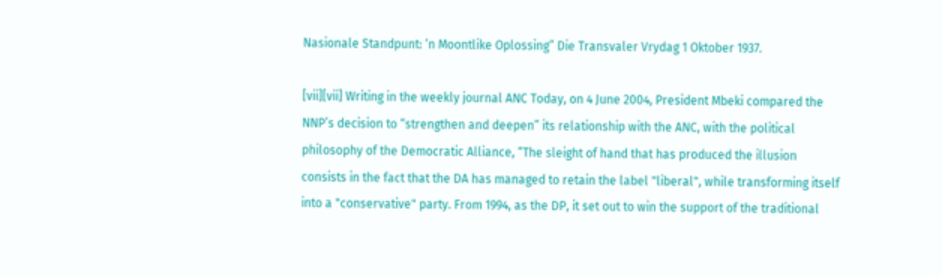Nasionale Standpunt: ‘n Moontlike Oplossing” Die Transvaler Vrydag 1 Oktober 1937.

[vii][vii] Writing in the weekly journal ANC Today, on 4 June 2004, President Mbeki compared the NNP’s decision to “strengthen and deepen” its relationship with the ANC, with the political philosophy of the Democratic Alliance, “The sleight of hand that has produced the illusion consists in the fact that the DA has managed to retain the label "liberal", while transforming itself into a "conservative" party. From 1994, as the DP, it set out to win the support of the traditional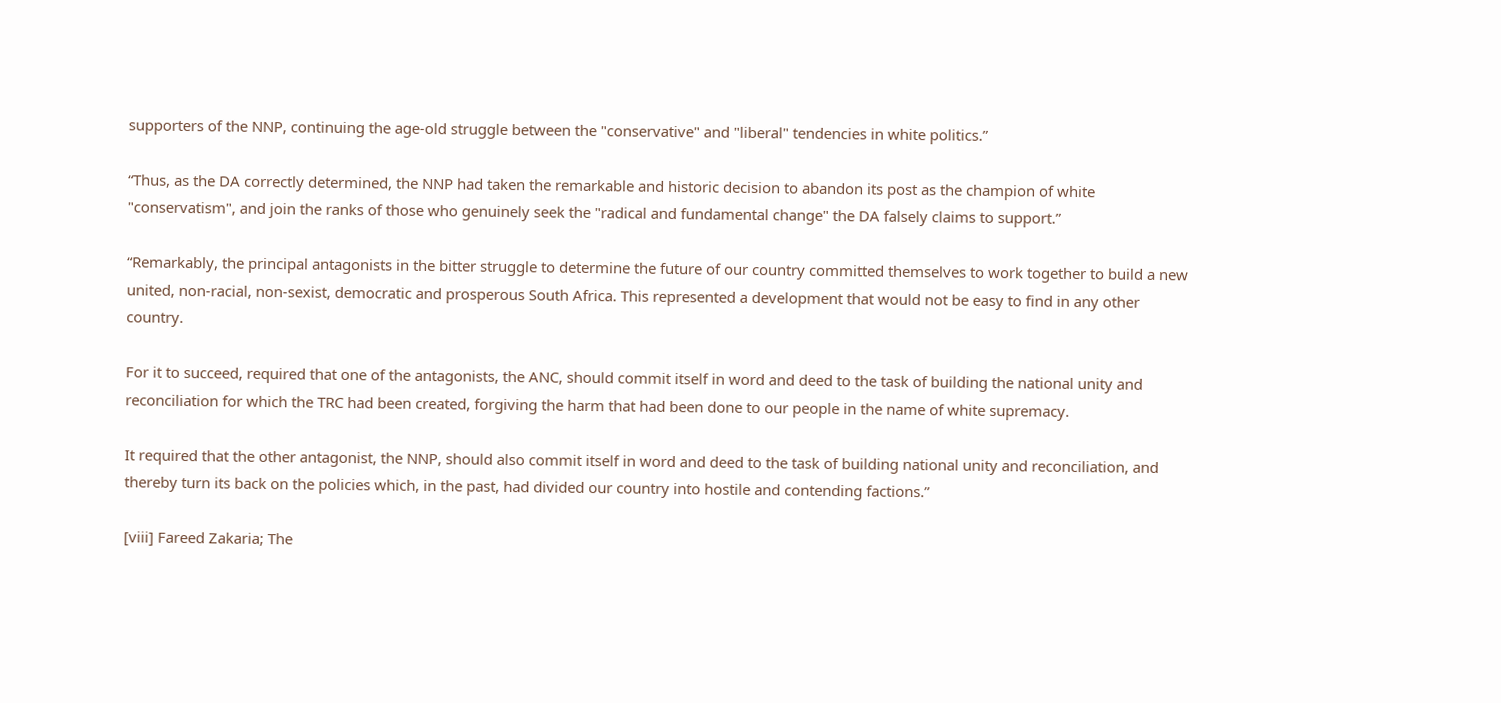supporters of the NNP, continuing the age-old struggle between the "conservative" and "liberal" tendencies in white politics.”

“Thus, as the DA correctly determined, the NNP had taken the remarkable and historic decision to abandon its post as the champion of white "conservatism", and join the ranks of those who genuinely seek the "radical and fundamental change" the DA falsely claims to support.”

“Remarkably, the principal antagonists in the bitter struggle to determine the future of our country committed themselves to work together to build a new united, non-racial, non-sexist, democratic and prosperous South Africa. This represented a development that would not be easy to find in any other country.

For it to succeed, required that one of the antagonists, the ANC, should commit itself in word and deed to the task of building the national unity and reconciliation for which the TRC had been created, forgiving the harm that had been done to our people in the name of white supremacy.

It required that the other antagonist, the NNP, should also commit itself in word and deed to the task of building national unity and reconciliation, and thereby turn its back on the policies which, in the past, had divided our country into hostile and contending factions.”

[viii] Fareed Zakaria; The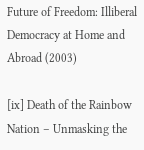Future of Freedom: Illiberal Democracy at Home and Abroad (2003)

[ix] Death of the Rainbow Nation – Unmasking the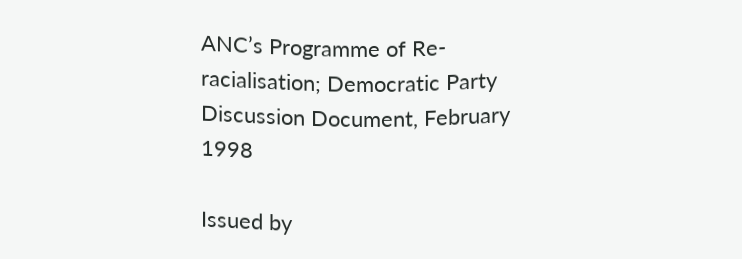ANC’s Programme of Re-racialisation; Democratic Party Discussion Document, February 1998

Issued by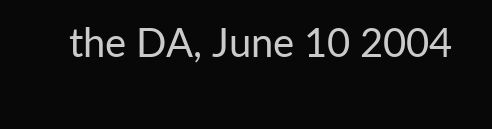the DA, June 10 2004